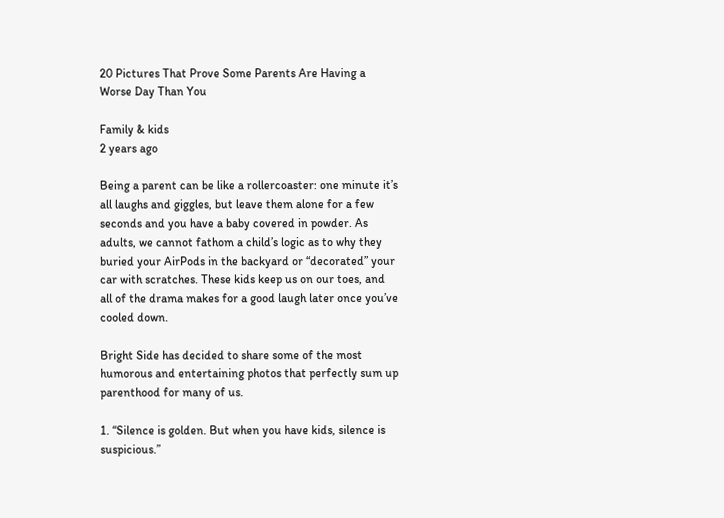20 Pictures That Prove Some Parents Are Having a Worse Day Than You

Family & kids
2 years ago

Being a parent can be like a rollercoaster: one minute it’s all laughs and giggles, but leave them alone for a few seconds and you have a baby covered in powder. As adults, we cannot fathom a child’s logic as to why they buried your AirPods in the backyard or “decorated” your car with scratches. These kids keep us on our toes, and all of the drama makes for a good laugh later once you’ve cooled down.

Bright Side has decided to share some of the most humorous and entertaining photos that perfectly sum up parenthood for many of us.

1. “Silence is golden. But when you have kids, silence is suspicious.”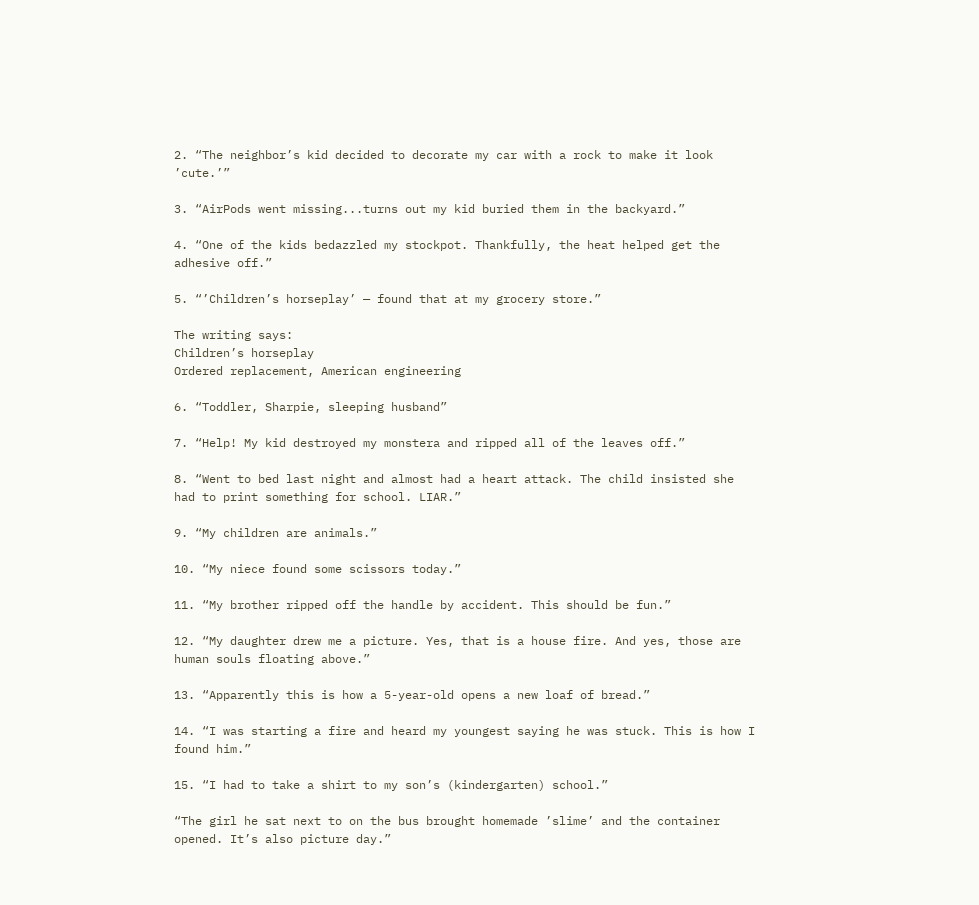2. “The neighbor’s kid decided to decorate my car with a rock to make it look ’cute.’”

3. “AirPods went missing...turns out my kid buried them in the backyard.”

4. “One of the kids bedazzled my stockpot. Thankfully, the heat helped get the adhesive off.”

5. “’Children’s horseplay’ — found that at my grocery store.”

The writing says:
Children’s horseplay
Ordered replacement, American engineering

6. “Toddler, Sharpie, sleeping husband”

7. “Help! My kid destroyed my monstera and ripped all of the leaves off.”

8. “Went to bed last night and almost had a heart attack. The child insisted she had to print something for school. LIAR.”

9. “My children are animals.”

10. “My niece found some scissors today.”

11. “My brother ripped off the handle by accident. This should be fun.”

12. “My daughter drew me a picture. Yes, that is a house fire. And yes, those are human souls floating above.”

13. “Apparently this is how a 5-year-old opens a new loaf of bread.”

14. “I was starting a fire and heard my youngest saying he was stuck. This is how I found him.”

15. “I had to take a shirt to my son’s (kindergarten) school.”

“The girl he sat next to on the bus brought homemade ’slime’ and the container opened. It’s also picture day.”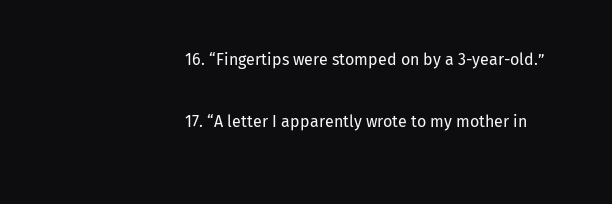16. “Fingertips were stomped on by a 3-year-old.”

17. “A letter I apparently wrote to my mother in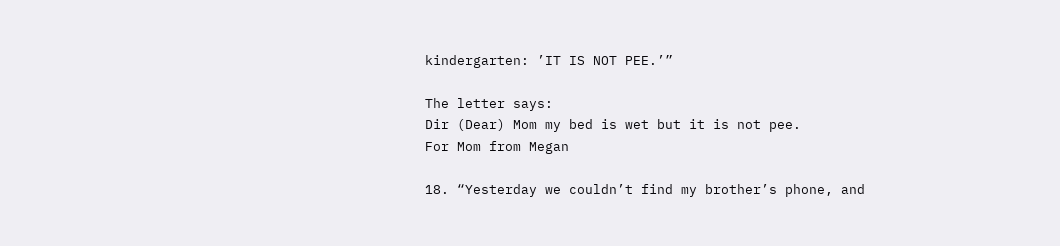kindergarten: ’IT IS NOT PEE.’”

The letter says:
Dir (Dear) Mom my bed is wet but it is not pee.
For Mom from Megan

18. “Yesterday we couldn’t find my brother’s phone, and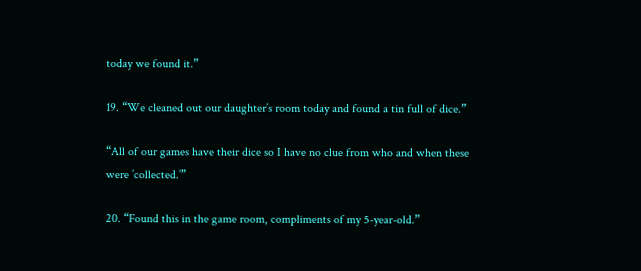today we found it.”

19. “We cleaned out our daughter’s room today and found a tin full of dice.”

“All of our games have their dice so I have no clue from who and when these were ’collected.’”

20. “Found this in the game room, compliments of my 5-year-old.”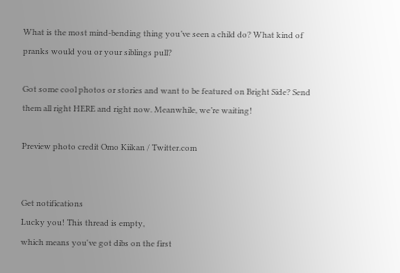What is the most mind-bending thing you’ve seen a child do? What kind of pranks would you or your siblings pull?

Got some cool photos or stories and want to be featured on Bright Side? Send them all right HERE and right now. Meanwhile, we’re waiting!

Preview photo credit Omo Kiikan / Twitter.com


Get notifications
Lucky you! This thread is empty,
which means you've got dibs on the first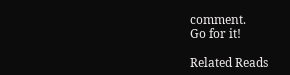comment.
Go for it!

Related Reads